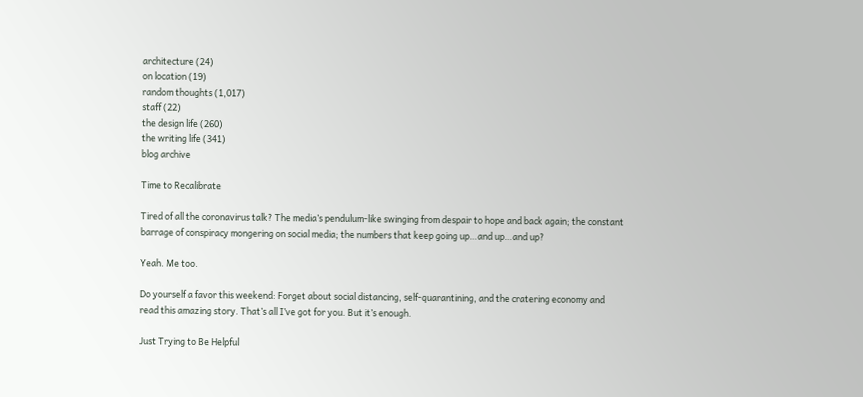architecture (24)
on location (19)
random thoughts (1,017)
staff (22)
the design life (260)
the writing life (341)
blog archive

Time to Recalibrate

Tired of all the coronavirus talk? The media’s pendulum-like swinging from despair to hope and back again; the constant barrage of conspiracy mongering on social media; the numbers that keep going up…and up…and up?

Yeah. Me too.

Do yourself a favor this weekend: Forget about social distancing, self-quarantining, and the cratering economy and read this amazing story. That’s all I’ve got for you. But it’s enough.

Just Trying to Be Helpful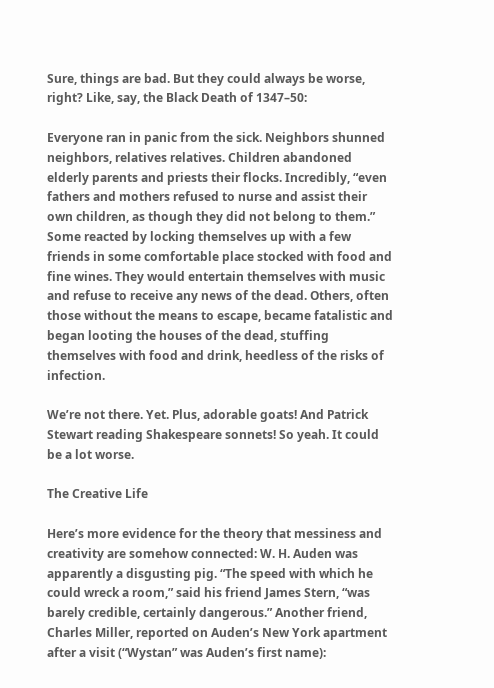Sure, things are bad. But they could always be worse, right? Like, say, the Black Death of 1347–50:

Everyone ran in panic from the sick. Neighbors shunned neighbors, relatives relatives. Children abandoned elderly parents and priests their flocks. Incredibly, “even fathers and mothers refused to nurse and assist their own children, as though they did not belong to them.” Some reacted by locking themselves up with a few friends in some comfortable place stocked with food and fine wines. They would entertain themselves with music and refuse to receive any news of the dead. Others, often those without the means to escape, became fatalistic and began looting the houses of the dead, stuffing themselves with food and drink, heedless of the risks of infection.

We’re not there. Yet. Plus, adorable goats! And Patrick Stewart reading Shakespeare sonnets! So yeah. It could be a lot worse.

The Creative Life

Here’s more evidence for the theory that messiness and creativity are somehow connected: W. H. Auden was apparently a disgusting pig. “The speed with which he could wreck a room,” said his friend James Stern, “was barely credible, certainly dangerous.” Another friend, Charles Miller, reported on Auden’s New York apartment after a visit (“Wystan” was Auden’s first name):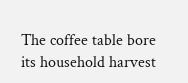The coffee table bore its household harvest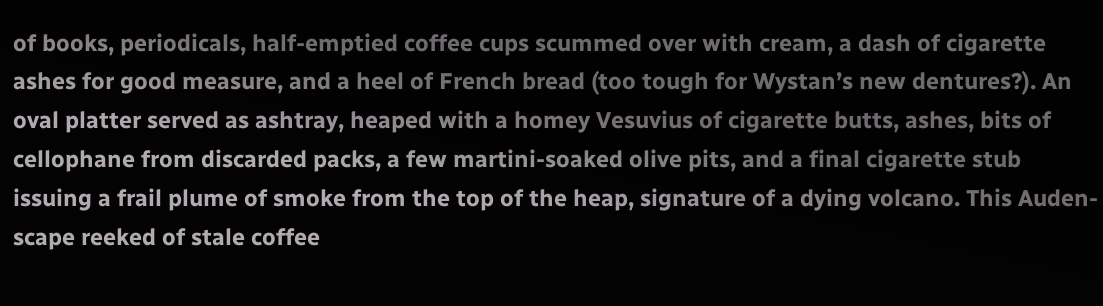of books, periodicals, half-emptied coffee cups scummed over with cream, a dash of cigarette ashes for good measure, and a heel of French bread (too tough for Wystan’s new dentures?). An oval platter served as ashtray, heaped with a homey Vesuvius of cigarette butts, ashes, bits of cellophane from discarded packs, a few martini-soaked olive pits, and a final cigarette stub issuing a frail plume of smoke from the top of the heap, signature of a dying volcano. This Auden-scape reeked of stale coffee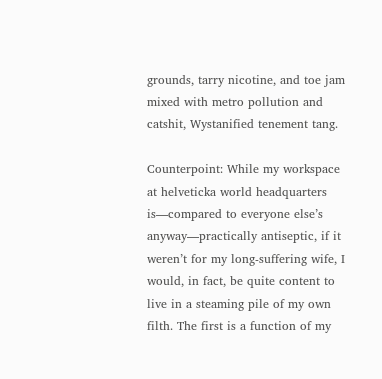grounds, tarry nicotine, and toe jam mixed with metro pollution and catshit, Wystanified tenement tang.

Counterpoint: While my workspace at helveticka world headquarters is—compared to everyone else’s anyway—practically antiseptic, if it weren’t for my long-suffering wife, I would, in fact, be quite content to live in a steaming pile of my own filth. The first is a function of my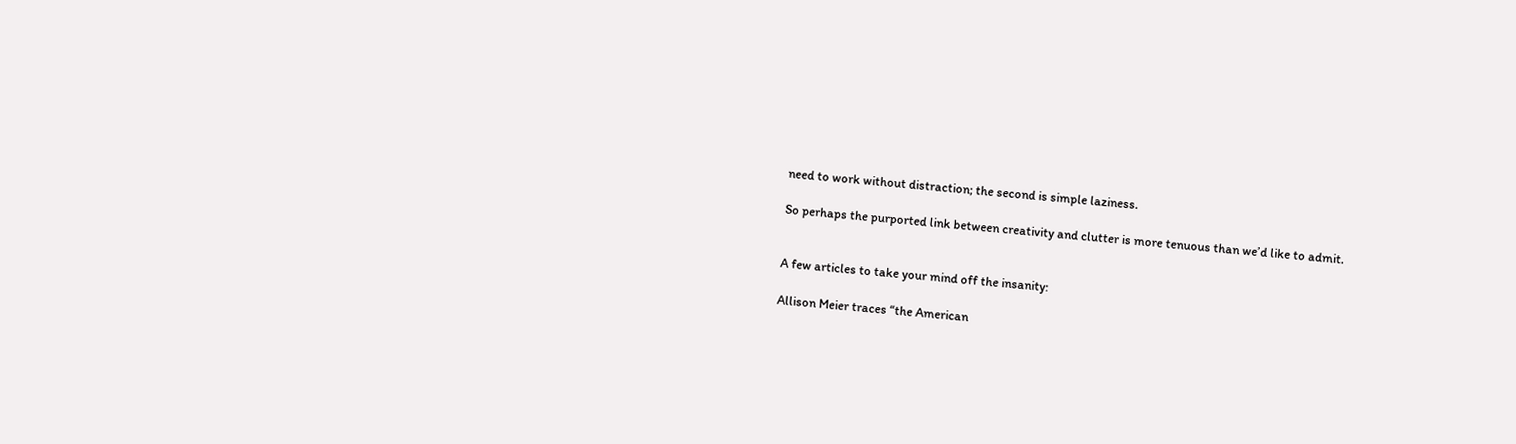need to work without distraction; the second is simple laziness.

So perhaps the purported link between creativity and clutter is more tenuous than we’d like to admit.


A few articles to take your mind off the insanity:

Allison Meier traces “the American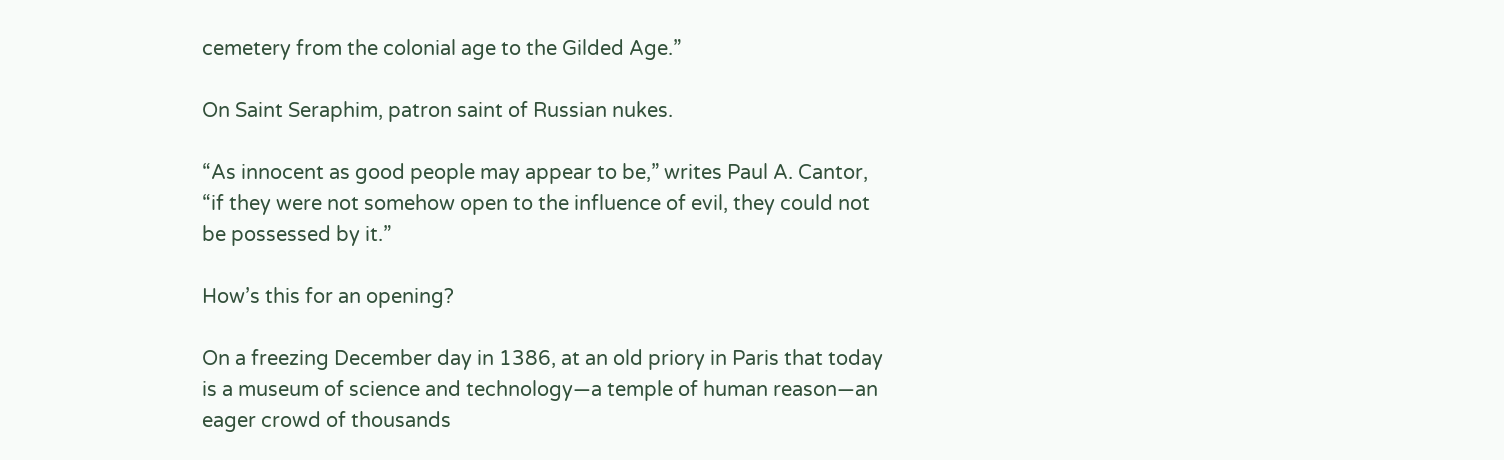cemetery from the colonial age to the Gilded Age.”

On Saint Seraphim, patron saint of Russian nukes.

“As innocent as good people may appear to be,” writes Paul A. Cantor, “if they were not somehow open to the influence of evil, they could not be possessed by it.”

How’s this for an opening?

On a freezing December day in 1386, at an old priory in Paris that today is a museum of science and technology—a temple of human reason—an eager crowd of thousands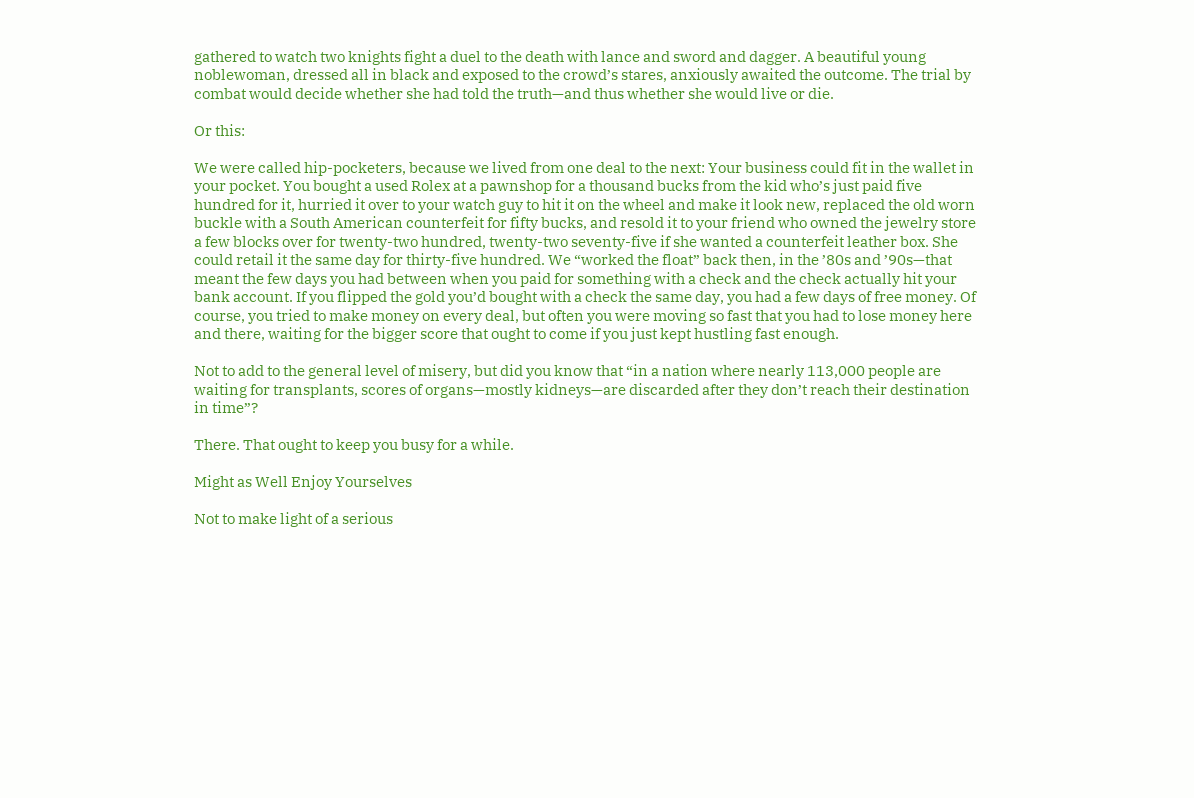gathered to watch two knights fight a duel to the death with lance and sword and dagger. A beautiful young noblewoman, dressed all in black and exposed to the crowd’s stares, anxiously awaited the outcome. The trial by combat would decide whether she had told the truth—and thus whether she would live or die.

Or this:

We were called hip-pocketers, because we lived from one deal to the next: Your business could fit in the wallet in your pocket. You bought a used Rolex at a pawnshop for a thousand bucks from the kid who’s just paid five hundred for it, hurried it over to your watch guy to hit it on the wheel and make it look new, replaced the old worn buckle with a South American counterfeit for fifty bucks, and resold it to your friend who owned the jewelry store a few blocks over for twenty-two hundred, twenty-two seventy-five if she wanted a counterfeit leather box. She could retail it the same day for thirty-five hundred. We “worked the float” back then, in the ’80s and ’90s—that meant the few days you had between when you paid for something with a check and the check actually hit your bank account. If you flipped the gold you’d bought with a check the same day, you had a few days of free money. Of course, you tried to make money on every deal, but often you were moving so fast that you had to lose money here and there, waiting for the bigger score that ought to come if you just kept hustling fast enough.

Not to add to the general level of misery, but did you know that “in a nation where nearly 113,000 people are waiting for transplants, scores of organs—mostly kidneys—are discarded after they don’t reach their destination in time”?

There. That ought to keep you busy for a while.

Might as Well Enjoy Yourselves

Not to make light of a serious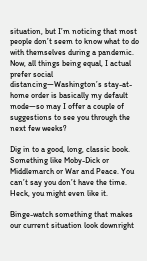situation, but I’m noticing that most people don’t seem to know what to do with themselves during a pandemic. Now, all things being equal, I actual prefer social distancing—Washington’s stay-at-home order is basically my default mode—so may I offer a couple of suggestions to see you through the next few weeks?

Dig in to a good, long, classic book. Something like Moby-Dick or Middlemarch or War and Peace. You can’t say you don’t have the time. Heck, you might even like it.

Binge-watch something that makes our current situation look downright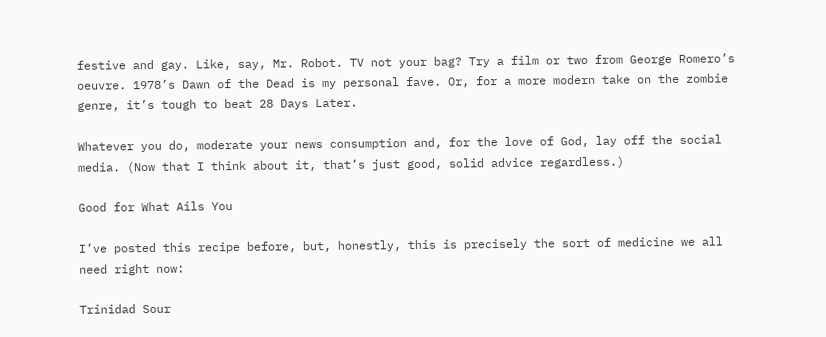festive and gay. Like, say, Mr. Robot. TV not your bag? Try a film or two from George Romero’s oeuvre. 1978’s Dawn of the Dead is my personal fave. Or, for a more modern take on the zombie genre, it’s tough to beat 28 Days Later.

Whatever you do, moderate your news consumption and, for the love of God, lay off the social media. (Now that I think about it, that’s just good, solid advice regardless.)

Good for What Ails You

I’ve posted this recipe before, but, honestly, this is precisely the sort of medicine we all need right now:

Trinidad Sour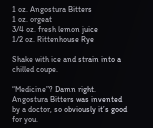1 oz. Angostura Bitters
1 oz. orgeat
3/4 oz. fresh lemon juice
1/2 oz. Rittenhouse Rye

Shake with ice and strain into a chilled coupe.

“Medicine”? Damn right. Angostura Bitters was invented by a doctor, so obviously it’s good for you.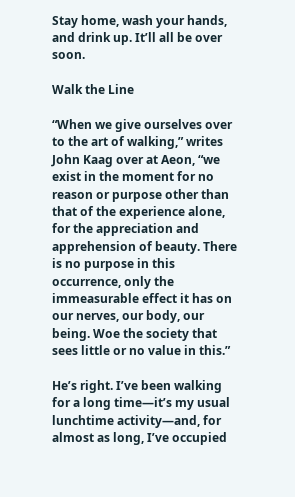Stay home, wash your hands, and drink up. It’ll all be over soon.

Walk the Line

“When we give ourselves over to the art of walking,” writes John Kaag over at Aeon, “we exist in the moment for no reason or purpose other than that of the experience alone, for the appreciation and apprehension of beauty. There is no purpose in this occurrence, only the immeasurable effect it has on our nerves, our body, our being. Woe the society that sees little or no value in this.”

He’s right. I’ve been walking for a long time—it’s my usual lunchtime activity—and, for almost as long, I’ve occupied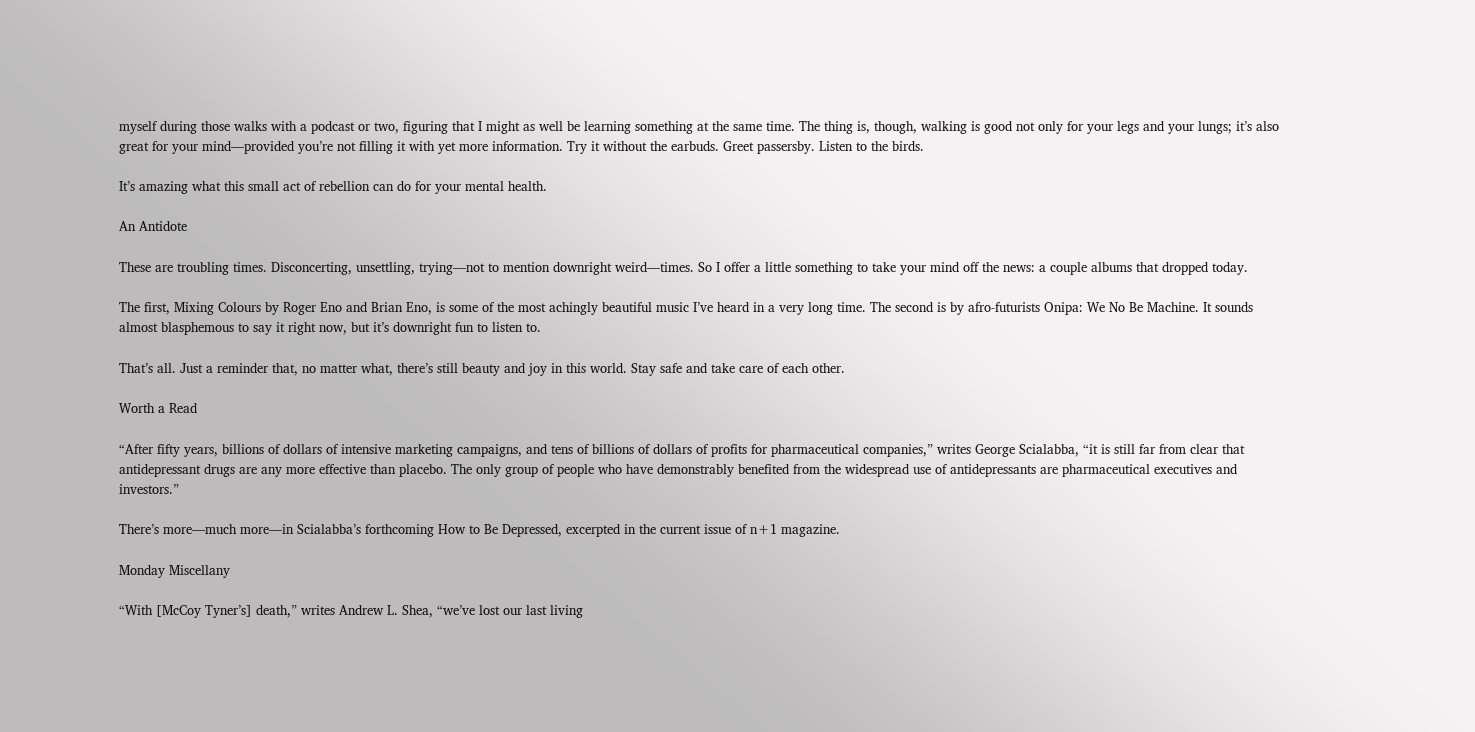myself during those walks with a podcast or two, figuring that I might as well be learning something at the same time. The thing is, though, walking is good not only for your legs and your lungs; it’s also great for your mind—provided you’re not filling it with yet more information. Try it without the earbuds. Greet passersby. Listen to the birds.

It’s amazing what this small act of rebellion can do for your mental health.

An Antidote

These are troubling times. Disconcerting, unsettling, trying—not to mention downright weird—times. So I offer a little something to take your mind off the news: a couple albums that dropped today.

The first, Mixing Colours by Roger Eno and Brian Eno, is some of the most achingly beautiful music I’ve heard in a very long time. The second is by afro-futurists Onipa: We No Be Machine. It sounds almost blasphemous to say it right now, but it’s downright fun to listen to.

That’s all. Just a reminder that, no matter what, there’s still beauty and joy in this world. Stay safe and take care of each other.

Worth a Read

“After fifty years, billions of dollars of intensive marketing campaigns, and tens of billions of dollars of profits for pharmaceutical companies,” writes George Scialabba, “it is still far from clear that antidepressant drugs are any more effective than placebo. The only group of people who have demonstrably benefited from the widespread use of antidepressants are pharmaceutical executives and investors.”

There’s more—much more—in Scialabba’s forthcoming How to Be Depressed, excerpted in the current issue of n+1 magazine.

Monday Miscellany

“With [McCoy Tyner’s] death,” writes Andrew L. Shea, “we’ve lost our last living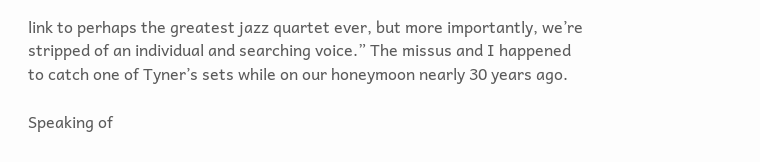link to perhaps the greatest jazz quartet ever, but more importantly, we’re stripped of an individual and searching voice.” The missus and I happened to catch one of Tyner’s sets while on our honeymoon nearly 30 years ago.

Speaking of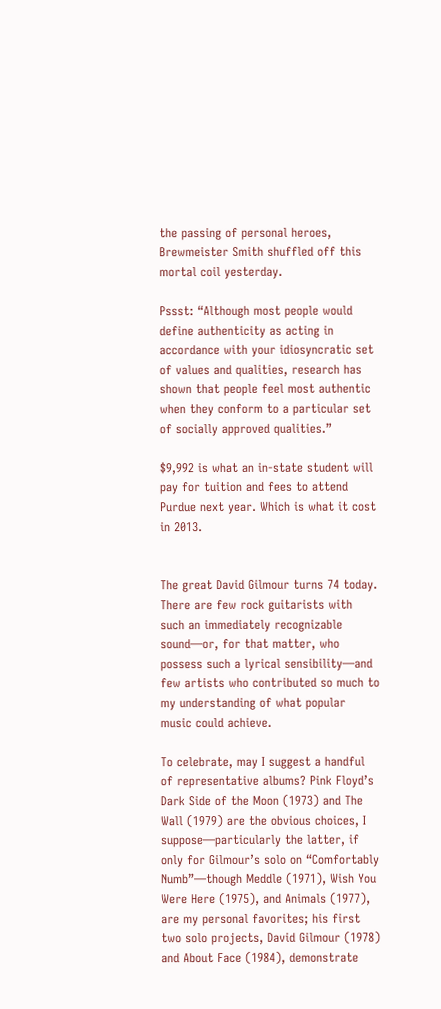the passing of personal heroes, Brewmeister Smith shuffled off this mortal coil yesterday.

Pssst: “Although most people would define authenticity as acting in accordance with your idiosyncratic set of values and qualities, research has shown that people feel most authentic when they conform to a particular set of socially approved qualities.”

$9,992 is what an in-state student will pay for tuition and fees to attend Purdue next year. Which is what it cost in 2013.


The great David Gilmour turns 74 today. There are few rock guitarists with such an immediately recognizable sound—or, for that matter, who possess such a lyrical sensibility—and few artists who contributed so much to my understanding of what popular music could achieve.

To celebrate, may I suggest a handful of representative albums? Pink Floyd’s Dark Side of the Moon (1973) and The Wall (1979) are the obvious choices, I suppose—particularly the latter, if only for Gilmour’s solo on “Comfortably Numb”—though Meddle (1971), Wish You Were Here (1975), and Animals (1977), are my personal favorites; his first two solo projects, David Gilmour (1978) and About Face (1984), demonstrate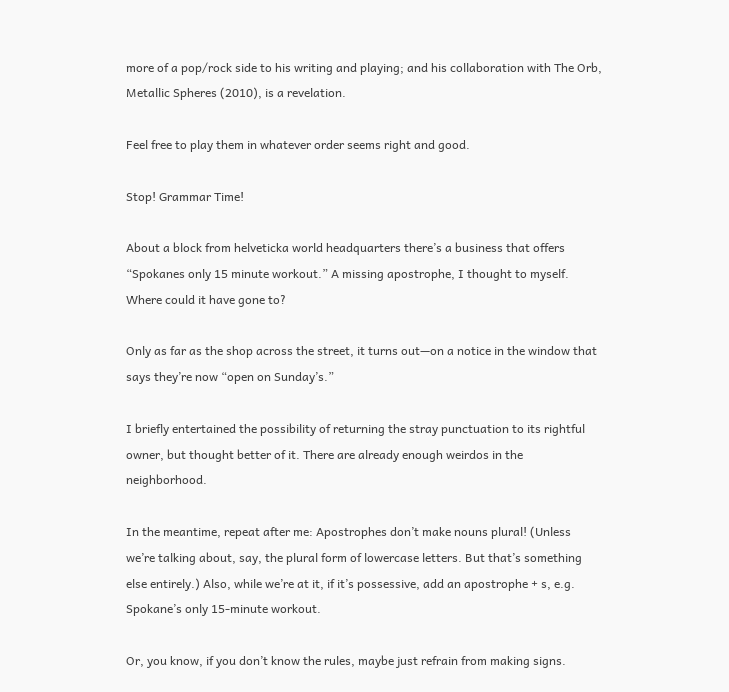more of a pop/rock side to his writing and playing; and his collaboration with The Orb, Metallic Spheres (2010), is a revelation.

Feel free to play them in whatever order seems right and good.

Stop! Grammar Time!

About a block from helveticka world headquarters there’s a business that offers “Spokanes only 15 minute workout.” A missing apostrophe, I thought to myself. Where could it have gone to?

Only as far as the shop across the street, it turns out—on a notice in the window that says they’re now “open on Sunday’s.”

I briefly entertained the possibility of returning the stray punctuation to its rightful owner, but thought better of it. There are already enough weirdos in the neighborhood.

In the meantime, repeat after me: Apostrophes don’t make nouns plural! (Unless we’re talking about, say, the plural form of lowercase letters. But that’s something else entirely.) Also, while we’re at it, if it’s possessive, add an apostrophe + s, e.g. Spokane’s only 15-minute workout.

Or, you know, if you don’t know the rules, maybe just refrain from making signs.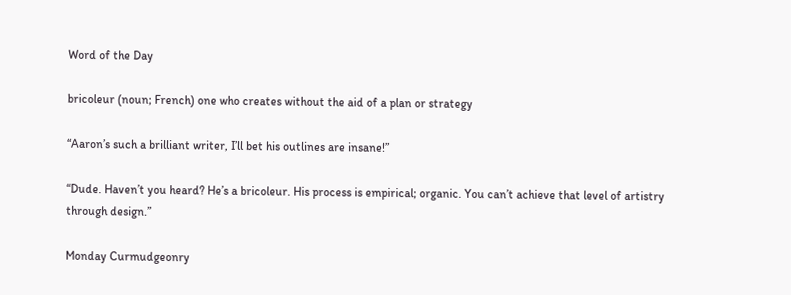Word of the Day

bricoleur (noun; French) one who creates without the aid of a plan or strategy

“Aaron’s such a brilliant writer, I’ll bet his outlines are insane!”

“Dude. Haven’t you heard? He’s a bricoleur. His process is empirical; organic. You can’t achieve that level of artistry through design.”

Monday Curmudgeonry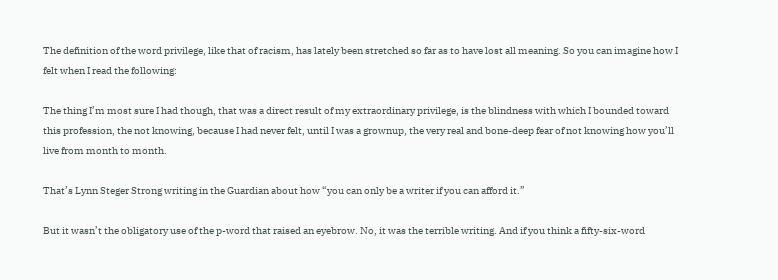The definition of the word privilege, like that of racism, has lately been stretched so far as to have lost all meaning. So you can imagine how I felt when I read the following:

The thing I’m most sure I had though, that was a direct result of my extraordinary privilege, is the blindness with which I bounded toward this profession, the not knowing, because I had never felt, until I was a grownup, the very real and bone-deep fear of not knowing how you’ll live from month to month.

That’s Lynn Steger Strong writing in the Guardian about how “you can only be a writer if you can afford it.”

But it wasn’t the obligatory use of the p-word that raised an eyebrow. No, it was the terrible writing. And if you think a fifty-six-word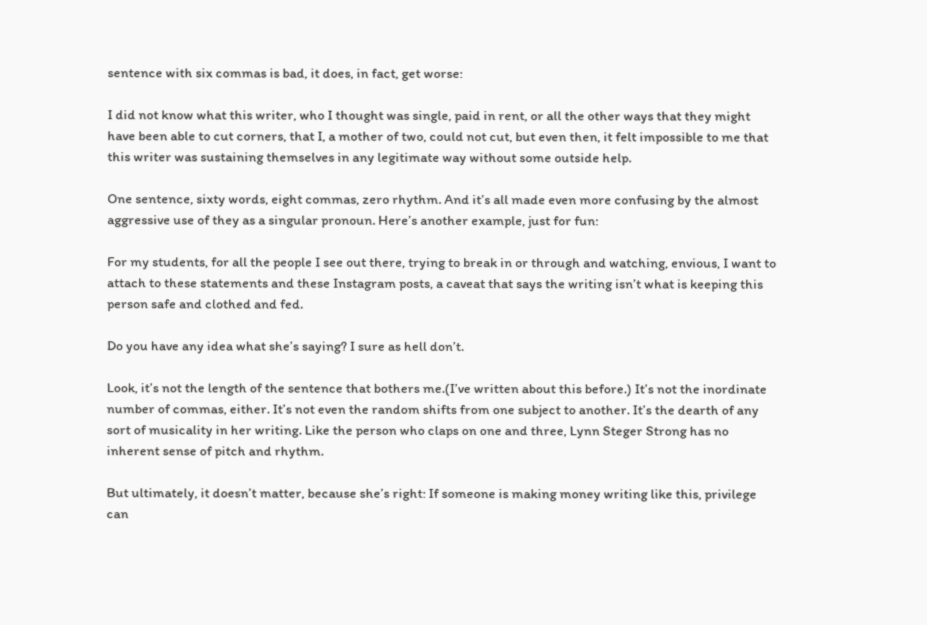sentence with six commas is bad, it does, in fact, get worse:

I did not know what this writer, who I thought was single, paid in rent, or all the other ways that they might have been able to cut corners, that I, a mother of two, could not cut, but even then, it felt impossible to me that this writer was sustaining themselves in any legitimate way without some outside help.

One sentence, sixty words, eight commas, zero rhythm. And it’s all made even more confusing by the almost aggressive use of they as a singular pronoun. Here’s another example, just for fun:

For my students, for all the people I see out there, trying to break in or through and watching, envious, I want to attach to these statements and these Instagram posts, a caveat that says the writing isn’t what is keeping this person safe and clothed and fed.

Do you have any idea what she’s saying? I sure as hell don’t.

Look, it’s not the length of the sentence that bothers me.(I’ve written about this before.) It’s not the inordinate number of commas, either. It’s not even the random shifts from one subject to another. It’s the dearth of any sort of musicality in her writing. Like the person who claps on one and three, Lynn Steger Strong has no inherent sense of pitch and rhythm.

But ultimately, it doesn’t matter, because she’s right: If someone is making money writing like this, privilege can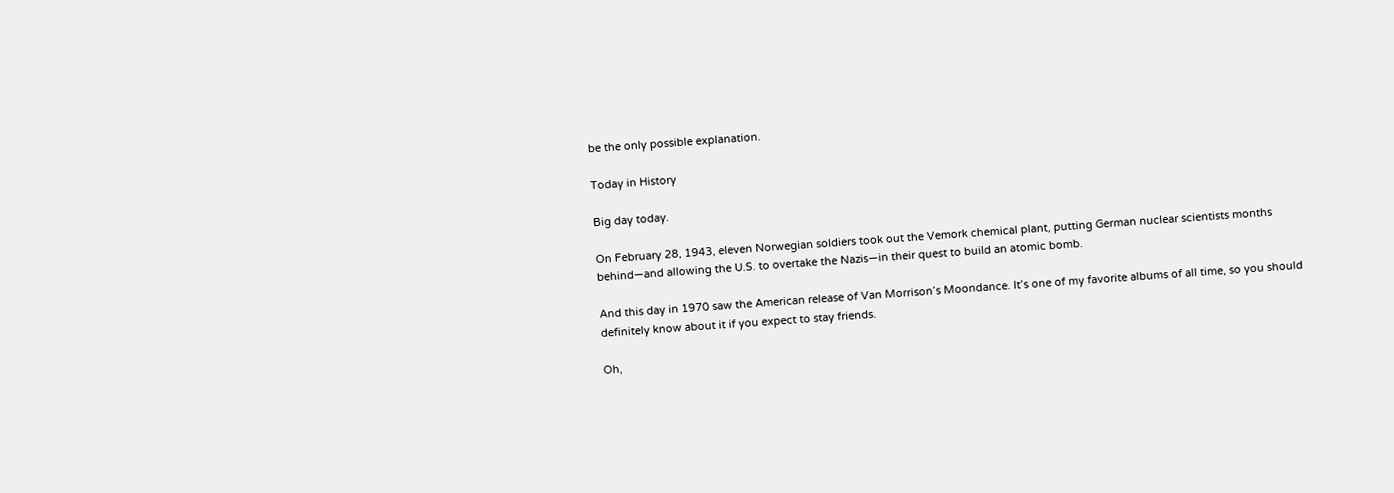be the only possible explanation.

Today in History

Big day today.

On February 28, 1943, eleven Norwegian soldiers took out the Vemork chemical plant, putting German nuclear scientists months behind—and allowing the U.S. to overtake the Nazis—in their quest to build an atomic bomb.

And this day in 1970 saw the American release of Van Morrison’s Moondance. It’s one of my favorite albums of all time, so you should definitely know about it if you expect to stay friends.

Oh,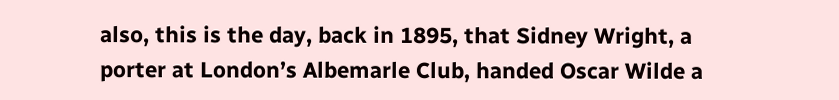also, this is the day, back in 1895, that Sidney Wright, a porter at London’s Albemarle Club, handed Oscar Wilde a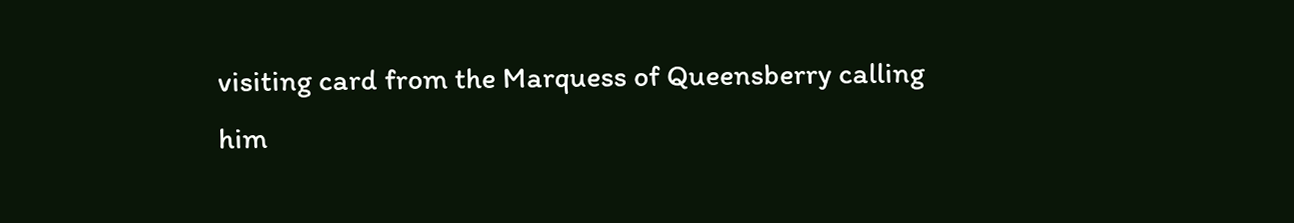visiting card from the Marquess of Queensberry calling him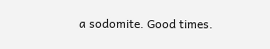a sodomite. Good times.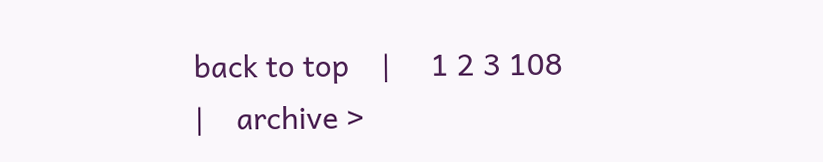back to top    |     1 2 3 108     |    archive >